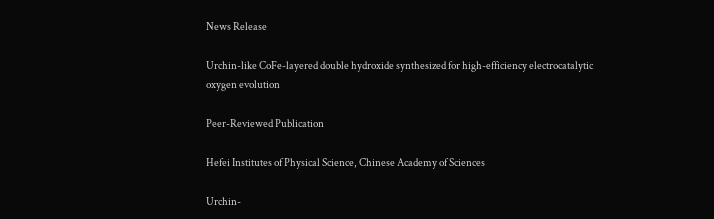News Release

Urchin-like CoFe-layered double hydroxide synthesized for high-efficiency electrocatalytic oxygen evolution

Peer-Reviewed Publication

Hefei Institutes of Physical Science, Chinese Academy of Sciences

Urchin-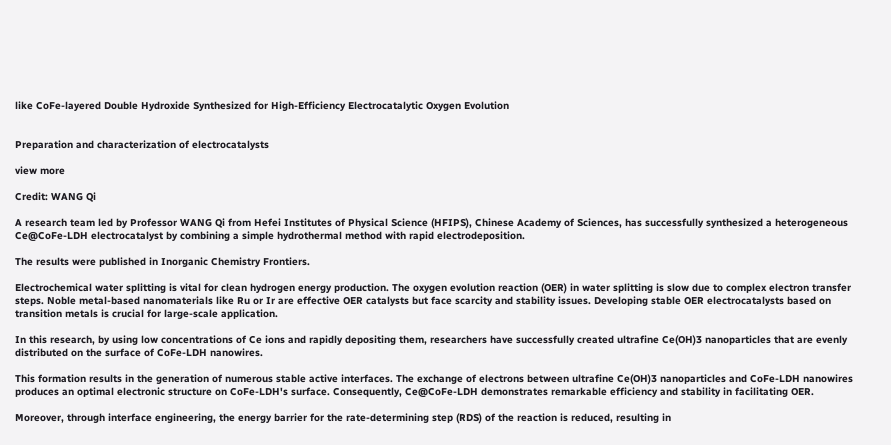like CoFe-layered Double Hydroxide Synthesized for High-Efficiency Electrocatalytic Oxygen Evolution


Preparation and characterization of electrocatalysts

view more

Credit: WANG Qi

A research team led by Professor WANG Qi from Hefei Institutes of Physical Science (HFIPS), Chinese Academy of Sciences, has successfully synthesized a heterogeneous Ce@CoFe-LDH electrocatalyst by combining a simple hydrothermal method with rapid electrodeposition.

The results were published in Inorganic Chemistry Frontiers.

Electrochemical water splitting is vital for clean hydrogen energy production. The oxygen evolution reaction (OER) in water splitting is slow due to complex electron transfer steps. Noble metal-based nanomaterials like Ru or Ir are effective OER catalysts but face scarcity and stability issues. Developing stable OER electrocatalysts based on transition metals is crucial for large-scale application.

In this research, by using low concentrations of Ce ions and rapidly depositing them, researchers have successfully created ultrafine Ce(OH)3 nanoparticles that are evenly distributed on the surface of CoFe-LDH nanowires.

This formation results in the generation of numerous stable active interfaces. The exchange of electrons between ultrafine Ce(OH)3 nanoparticles and CoFe-LDH nanowires produces an optimal electronic structure on CoFe-LDH's surface. Consequently, Ce@CoFe-LDH demonstrates remarkable efficiency and stability in facilitating OER.

Moreover, through interface engineering, the energy barrier for the rate-determining step (RDS) of the reaction is reduced, resulting in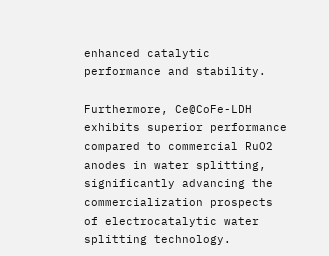enhanced catalytic performance and stability.

Furthermore, Ce@CoFe-LDH exhibits superior performance compared to commercial RuO2 anodes in water splitting, significantly advancing the commercialization prospects of electrocatalytic water splitting technology.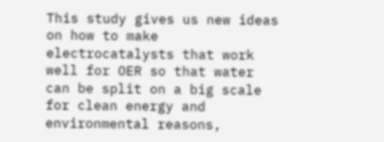This study gives us new ideas on how to make electrocatalysts that work well for OER so that water can be split on a big scale for clean energy and environmental reasons,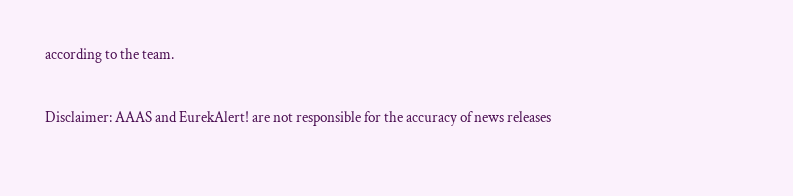according to the team.

Disclaimer: AAAS and EurekAlert! are not responsible for the accuracy of news releases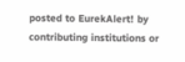posted to EurekAlert! by contributing institutions or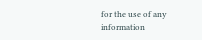for the use of any information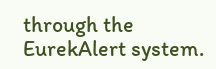through the EurekAlert system.